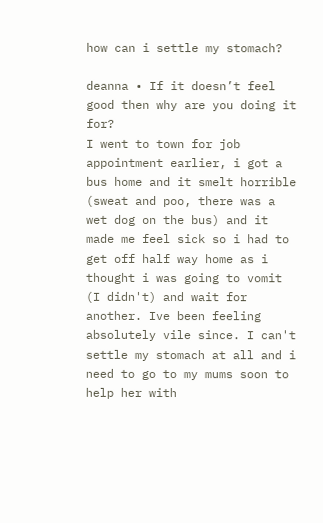how can i settle my stomach?

deanna • If it doesn’t feel good then why are you doing it for?
I went to town for job appointment earlier, i got a bus home and it smelt horrible (sweat and poo, there was a wet dog on the bus) and it made me feel sick so i had to get off half way home as i thought i was going to vomit (I didn't) and wait for another. Ive been feeling absolutely vile since. I can't settle my stomach at all and i need to go to my mums soon to help her with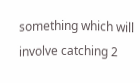something which will involve catching 2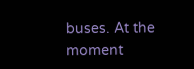buses. At the moment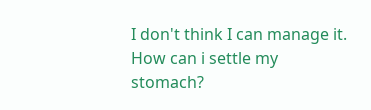I don't think I can manage it. How can i settle my stomach?